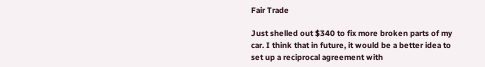Fair Trade

Just shelled out $340 to fix more broken parts of my car. I think that in future, it would be a better idea to set up a reciprocal agreement with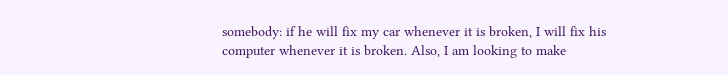somebody: if he will fix my car whenever it is broken, I will fix his computer whenever it is broken. Also, I am looking to make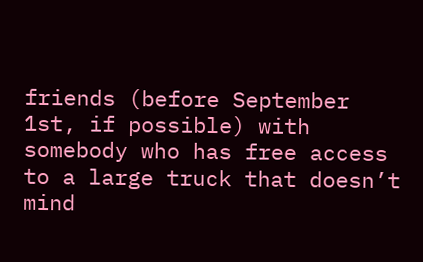friends (before September 1st, if possible) with somebody who has free access to a large truck that doesn’t mind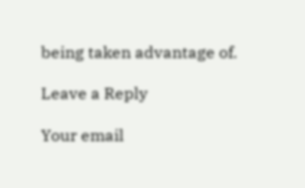being taken advantage of.

Leave a Reply

Your email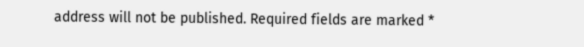address will not be published. Required fields are marked *